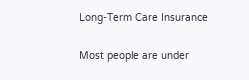Long-Term Care Insurance

Most people are under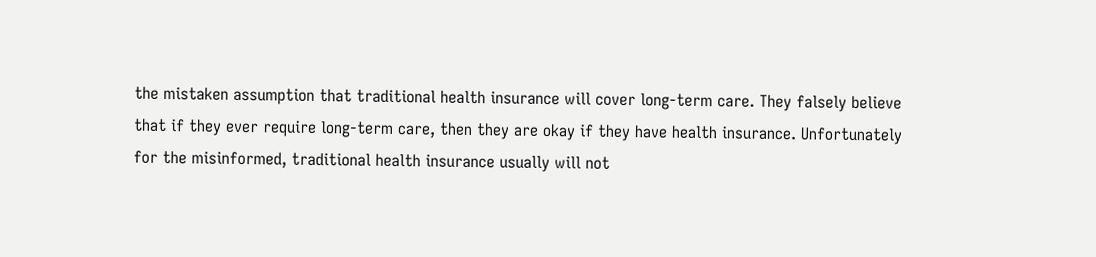the mistaken assumption that traditional health insurance will cover long-term care. They falsely believe that if they ever require long-term care, then they are okay if they have health insurance. Unfortunately for the misinformed, traditional health insurance usually will not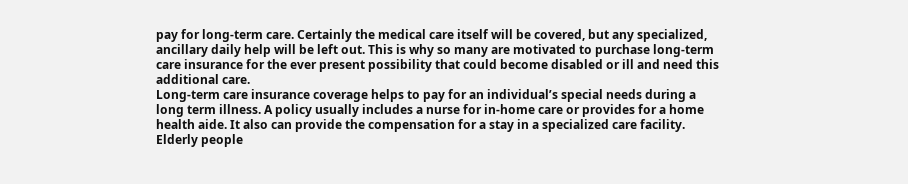pay for long-term care. Certainly the medical care itself will be covered, but any specialized, ancillary daily help will be left out. This is why so many are motivated to purchase long-term care insurance for the ever present possibility that could become disabled or ill and need this additional care.
Long-term care insurance coverage helps to pay for an individual’s special needs during a long term illness. A policy usually includes a nurse for in-home care or provides for a home health aide. It also can provide the compensation for a stay in a specialized care facility. Elderly people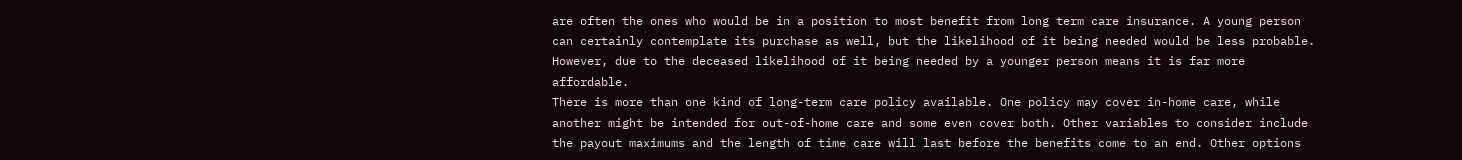are often the ones who would be in a position to most benefit from long term care insurance. A young person can certainly contemplate its purchase as well, but the likelihood of it being needed would be less probable. However, due to the deceased likelihood of it being needed by a younger person means it is far more affordable.
There is more than one kind of long-term care policy available. One policy may cover in-home care, while another might be intended for out-of-home care and some even cover both. Other variables to consider include the payout maximums and the length of time care will last before the benefits come to an end. Other options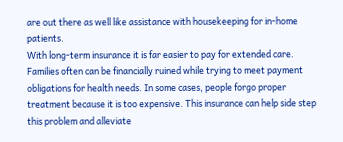are out there as well like assistance with housekeeping for in-home patients.
With long-term insurance it is far easier to pay for extended care. Families often can be financially ruined while trying to meet payment obligations for health needs. In some cases, people forgo proper treatment because it is too expensive. This insurance can help side step this problem and alleviate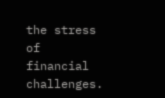the stress of financial challenges.